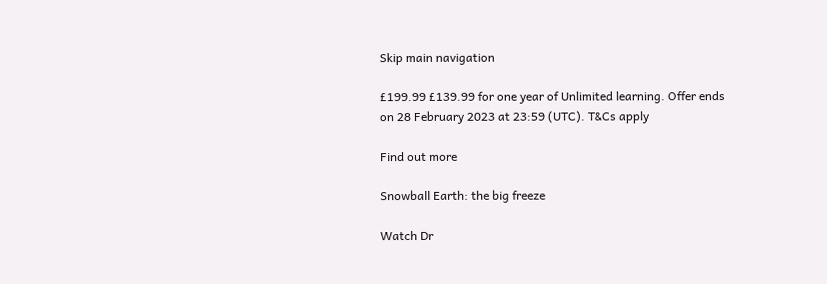Skip main navigation

£199.99 £139.99 for one year of Unlimited learning. Offer ends on 28 February 2023 at 23:59 (UTC). T&Cs apply

Find out more

Snowball Earth: the big freeze

Watch Dr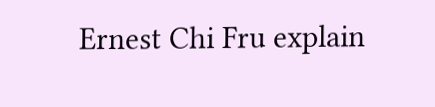Ernest Chi Fru explain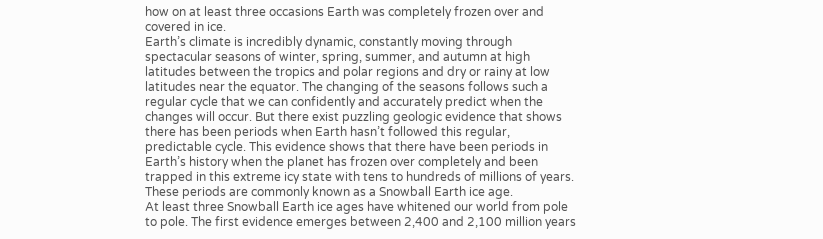how on at least three occasions Earth was completely frozen over and covered in ice.
Earth’s climate is incredibly dynamic, constantly moving through spectacular seasons of winter, spring, summer, and autumn at high latitudes between the tropics and polar regions and dry or rainy at low latitudes near the equator. The changing of the seasons follows such a regular cycle that we can confidently and accurately predict when the changes will occur. But there exist puzzling geologic evidence that shows there has been periods when Earth hasn’t followed this regular, predictable cycle. This evidence shows that there have been periods in Earth’s history when the planet has frozen over completely and been trapped in this extreme icy state with tens to hundreds of millions of years. These periods are commonly known as a Snowball Earth ice age.
At least three Snowball Earth ice ages have whitened our world from pole to pole. The first evidence emerges between 2,400 and 2,100 million years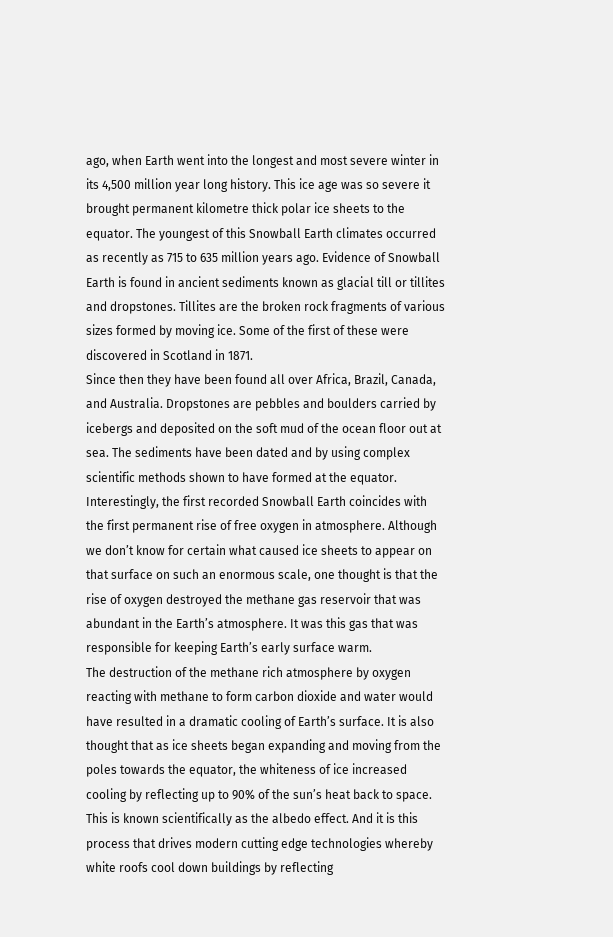ago, when Earth went into the longest and most severe winter in its 4,500 million year long history. This ice age was so severe it brought permanent kilometre thick polar ice sheets to the equator. The youngest of this Snowball Earth climates occurred as recently as 715 to 635 million years ago. Evidence of Snowball Earth is found in ancient sediments known as glacial till or tillites and dropstones. Tillites are the broken rock fragments of various sizes formed by moving ice. Some of the first of these were discovered in Scotland in 1871.
Since then they have been found all over Africa, Brazil, Canada, and Australia. Dropstones are pebbles and boulders carried by icebergs and deposited on the soft mud of the ocean floor out at sea. The sediments have been dated and by using complex scientific methods shown to have formed at the equator. Interestingly, the first recorded Snowball Earth coincides with the first permanent rise of free oxygen in atmosphere. Although we don’t know for certain what caused ice sheets to appear on that surface on such an enormous scale, one thought is that the rise of oxygen destroyed the methane gas reservoir that was abundant in the Earth’s atmosphere. It was this gas that was responsible for keeping Earth’s early surface warm.
The destruction of the methane rich atmosphere by oxygen reacting with methane to form carbon dioxide and water would have resulted in a dramatic cooling of Earth’s surface. It is also thought that as ice sheets began expanding and moving from the poles towards the equator, the whiteness of ice increased cooling by reflecting up to 90% of the sun’s heat back to space. This is known scientifically as the albedo effect. And it is this process that drives modern cutting edge technologies whereby white roofs cool down buildings by reflecting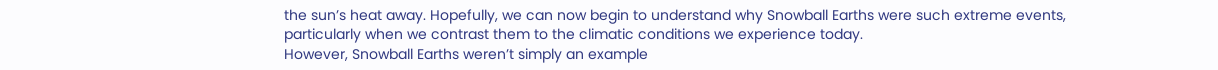the sun’s heat away. Hopefully, we can now begin to understand why Snowball Earths were such extreme events, particularly when we contrast them to the climatic conditions we experience today.
However, Snowball Earths weren’t simply an example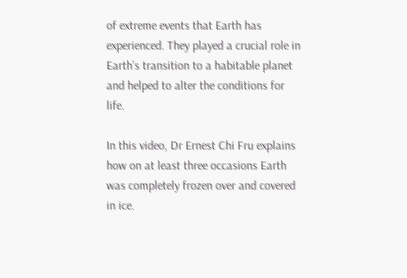of extreme events that Earth has experienced. They played a crucial role in Earth’s transition to a habitable planet and helped to alter the conditions for life.

In this video, Dr Ernest Chi Fru explains how on at least three occasions Earth was completely frozen over and covered in ice.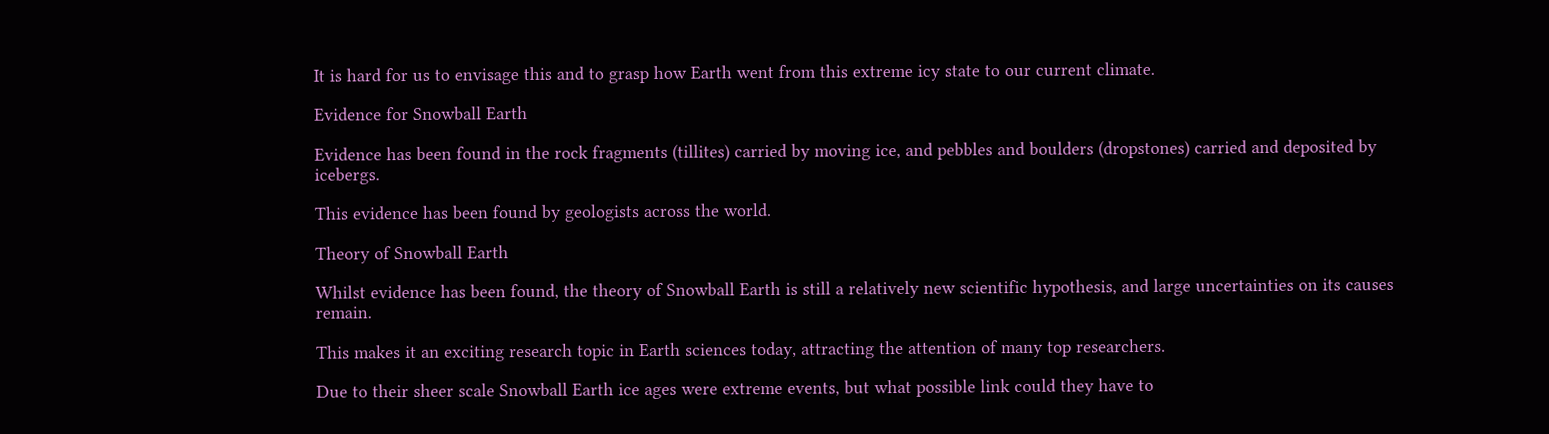It is hard for us to envisage this and to grasp how Earth went from this extreme icy state to our current climate.

Evidence for Snowball Earth

Evidence has been found in the rock fragments (tillites) carried by moving ice, and pebbles and boulders (dropstones) carried and deposited by icebergs.

This evidence has been found by geologists across the world.

Theory of Snowball Earth

Whilst evidence has been found, the theory of Snowball Earth is still a relatively new scientific hypothesis, and large uncertainties on its causes remain.

This makes it an exciting research topic in Earth sciences today, attracting the attention of many top researchers.

Due to their sheer scale Snowball Earth ice ages were extreme events, but what possible link could they have to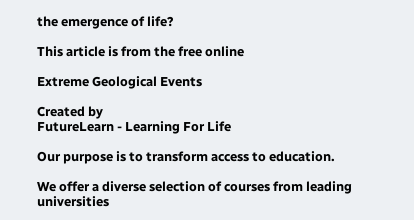the emergence of life?

This article is from the free online

Extreme Geological Events

Created by
FutureLearn - Learning For Life

Our purpose is to transform access to education.

We offer a diverse selection of courses from leading universities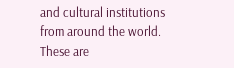and cultural institutions from around the world. These are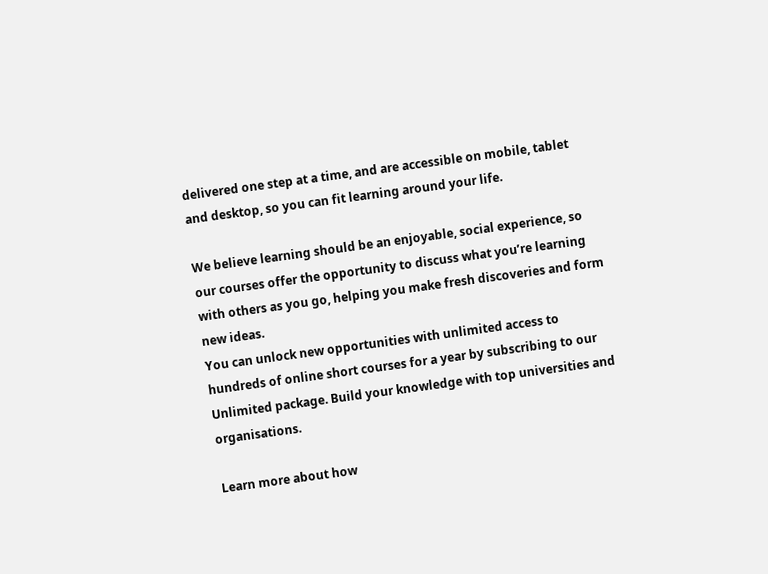delivered one step at a time, and are accessible on mobile, tablet and desktop, so you can fit learning around your life.

We believe learning should be an enjoyable, social experience, so our courses offer the opportunity to discuss what you’re learning with others as you go, helping you make fresh discoveries and form new ideas.
You can unlock new opportunities with unlimited access to hundreds of online short courses for a year by subscribing to our Unlimited package. Build your knowledge with top universities and organisations.

Learn more about how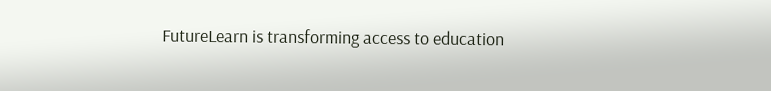FutureLearn is transforming access to education